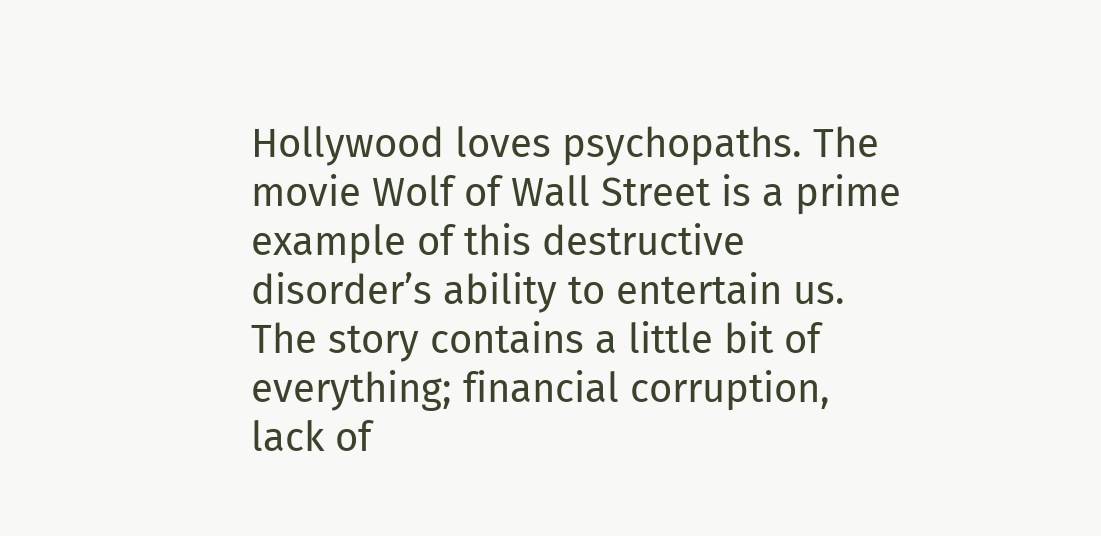Hollywood loves psychopaths. The movie Wolf of Wall Street is a prime example of this destructive disorder’s ability to entertain us. The story contains a little bit of everything; financial corruption, lack of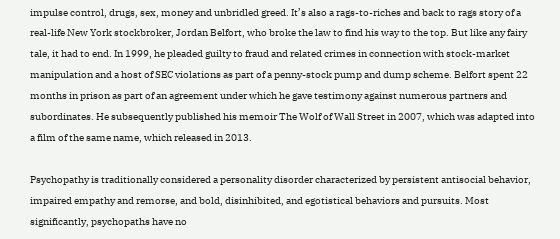impulse control, drugs, sex, money and unbridled greed. It’s also a rags-to-riches and back to rags story of a real-life New York stockbroker, Jordan Belfort, who broke the law to find his way to the top. But like any fairy tale, it had to end. In 1999, he pleaded guilty to fraud and related crimes in connection with stock-market manipulation and a host of SEC violations as part of a penny-stock pump and dump scheme. Belfort spent 22 months in prison as part of an agreement under which he gave testimony against numerous partners and subordinates. He subsequently published his memoir The Wolf of Wall Street in 2007, which was adapted into a film of the same name, which released in 2013.

Psychopathy is traditionally considered a personality disorder characterized by persistent antisocial behavior, impaired empathy and remorse, and bold, disinhibited, and egotistical behaviors and pursuits. Most significantly, psychopaths have no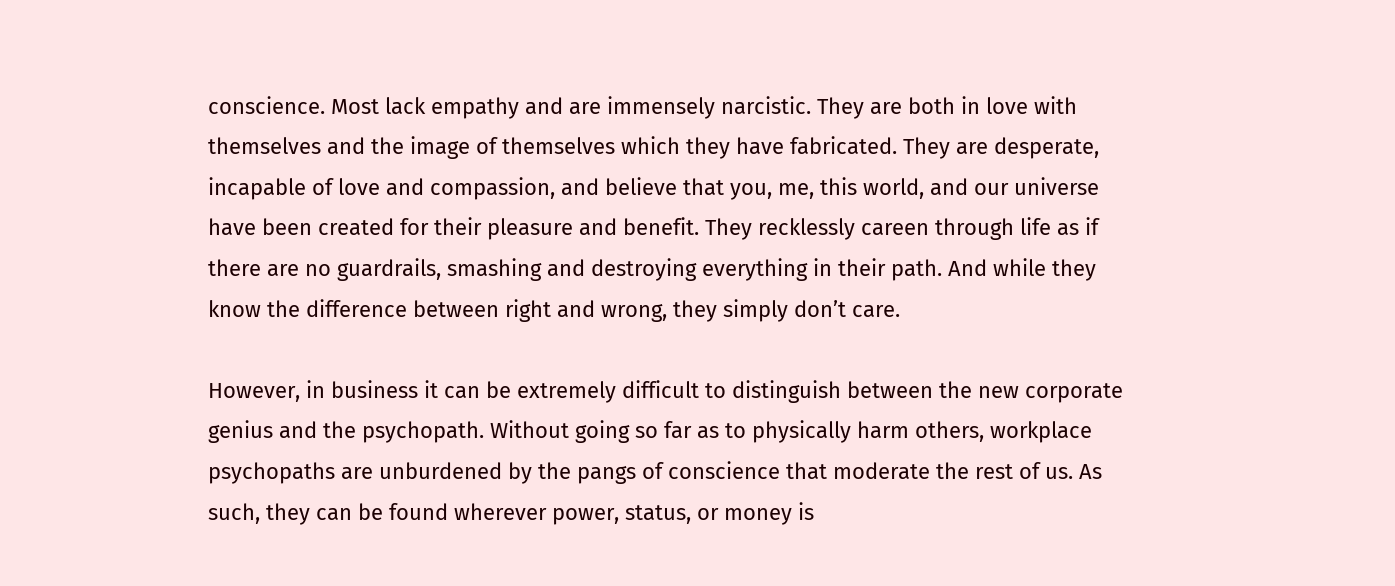conscience. Most lack empathy and are immensely narcistic. They are both in love with themselves and the image of themselves which they have fabricated. They are desperate, incapable of love and compassion, and believe that you, me, this world, and our universe have been created for their pleasure and benefit. They recklessly careen through life as if there are no guardrails, smashing and destroying everything in their path. And while they know the difference between right and wrong, they simply don’t care.

However, in business it can be extremely difficult to distinguish between the new corporate genius and the psychopath. Without going so far as to physically harm others, workplace psychopaths are unburdened by the pangs of conscience that moderate the rest of us. As such, they can be found wherever power, status, or money is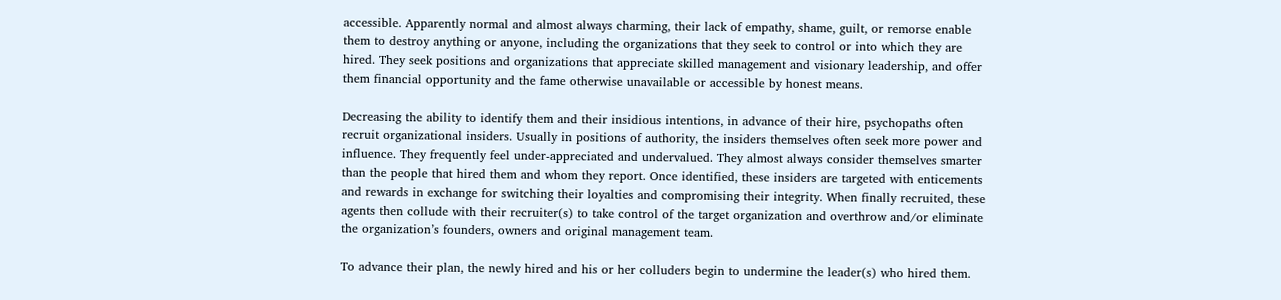accessible. Apparently normal and almost always charming, their lack of empathy, shame, guilt, or remorse enable them to destroy anything or anyone, including the organizations that they seek to control or into which they are hired. They seek positions and organizations that appreciate skilled management and visionary leadership, and offer them financial opportunity and the fame otherwise unavailable or accessible by honest means.

Decreasing the ability to identify them and their insidious intentions, in advance of their hire, psychopaths often recruit organizational insiders. Usually in positions of authority, the insiders themselves often seek more power and influence. They frequently feel under-appreciated and undervalued. They almost always consider themselves smarter than the people that hired them and whom they report. Once identified, these insiders are targeted with enticements and rewards in exchange for switching their loyalties and compromising their integrity. When finally recruited, these agents then collude with their recruiter(s) to take control of the target organization and overthrow and/or eliminate the organization’s founders, owners and original management team.

To advance their plan, the newly hired and his or her colluders begin to undermine the leader(s) who hired them.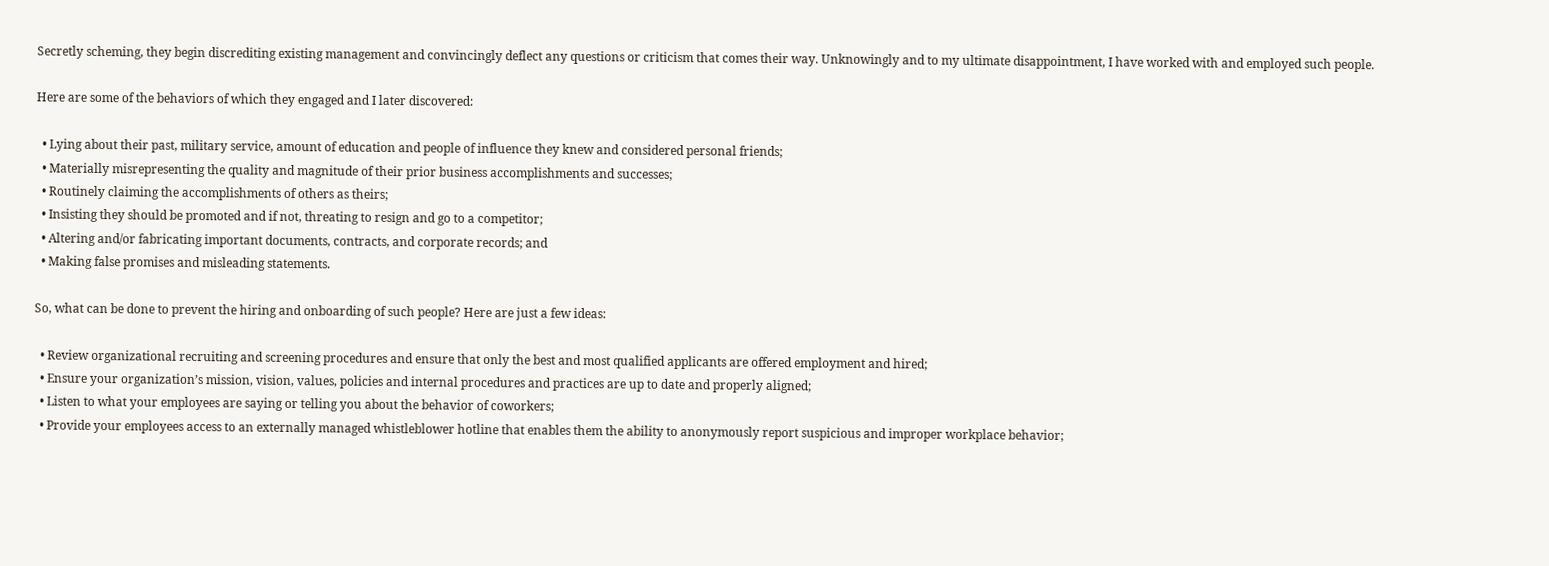Secretly scheming, they begin discrediting existing management and convincingly deflect any questions or criticism that comes their way. Unknowingly and to my ultimate disappointment, I have worked with and employed such people.

Here are some of the behaviors of which they engaged and I later discovered:

  • Lying about their past, military service, amount of education and people of influence they knew and considered personal friends;
  • Materially misrepresenting the quality and magnitude of their prior business accomplishments and successes;
  • Routinely claiming the accomplishments of others as theirs;
  • Insisting they should be promoted and if not, threating to resign and go to a competitor;
  • Altering and/or fabricating important documents, contracts, and corporate records; and
  • Making false promises and misleading statements.

So, what can be done to prevent the hiring and onboarding of such people? Here are just a few ideas:

  • Review organizational recruiting and screening procedures and ensure that only the best and most qualified applicants are offered employment and hired;
  • Ensure your organization’s mission, vision, values, policies and internal procedures and practices are up to date and properly aligned;
  • Listen to what your employees are saying or telling you about the behavior of coworkers;
  • Provide your employees access to an externally managed whistleblower hotline that enables them the ability to anonymously report suspicious and improper workplace behavior;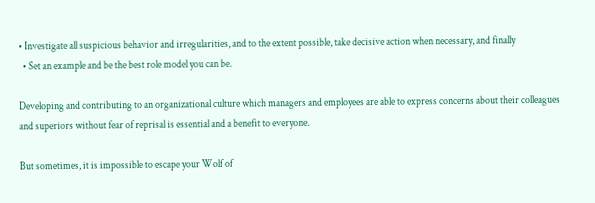• Investigate all suspicious behavior and irregularities, and to the extent possible, take decisive action when necessary, and finally
  • Set an example and be the best role model you can be.

Developing and contributing to an organizational culture which managers and employees are able to express concerns about their colleagues and superiors without fear of reprisal is essential and a benefit to everyone.

But sometimes, it is impossible to escape your Wolf of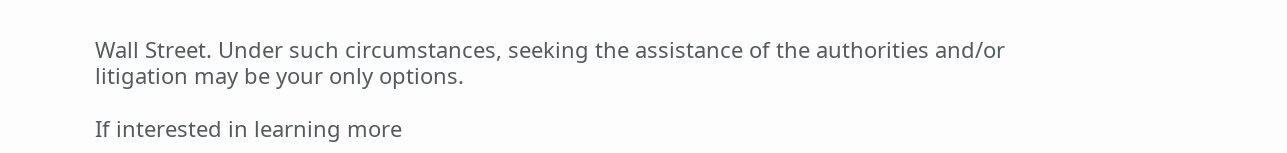Wall Street. Under such circumstances, seeking the assistance of the authorities and/or litigation may be your only options.

If interested in learning more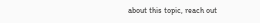about this topic, reach out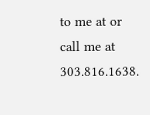to me at or call me at 303.816.1638.